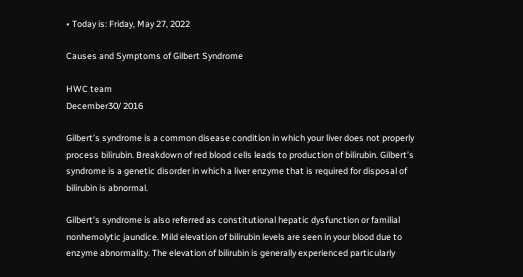• Today is: Friday, May 27, 2022

Causes and Symptoms of Gilbert Syndrome

HWC team
December30/ 2016

Gilbert’s syndrome is a common disease condition in which your liver does not properly process bilirubin. Breakdown of red blood cells leads to production of bilirubin. Gilbert’s syndrome is a genetic disorder in which a liver enzyme that is required for disposal of bilirubin is abnormal.

Gilbert’s syndrome is also referred as constitutional hepatic dysfunction or familial nonhemolytic jaundice. Mild elevation of bilirubin levels are seen in your blood due to enzyme abnormality. The elevation of bilirubin is generally experienced particularly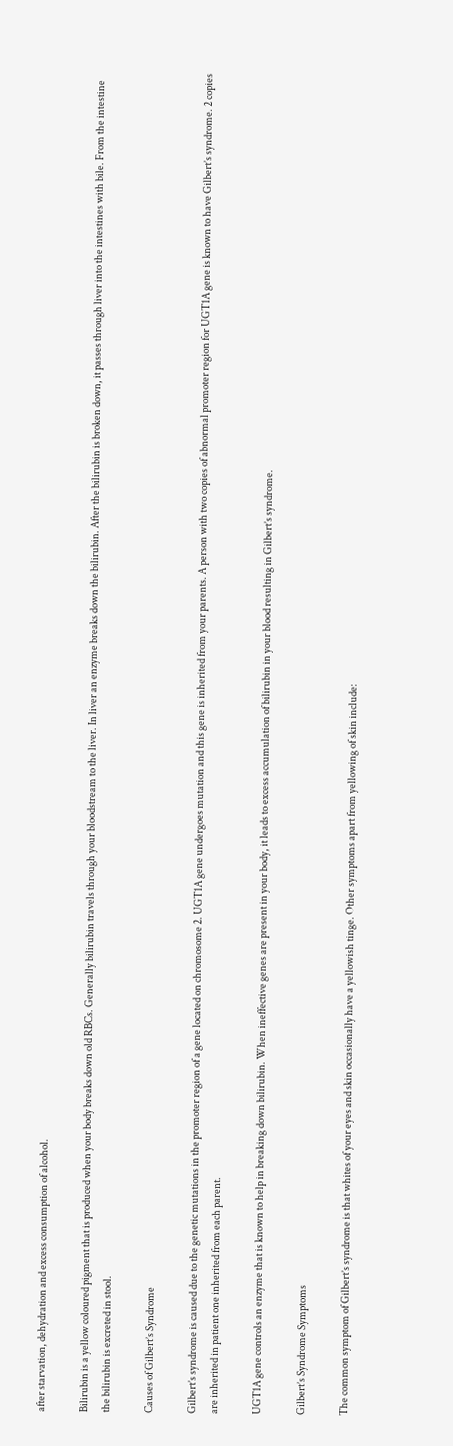after starvation, dehydration and excess consumption of alcohol.

Bilirubin is a yellow coloured pigment that is produced when your body breaks down old RBCs. Generally bilirubin travels through your bloodstream to the liver. In liver an enzyme breaks down the bilirubin. After the bilirubin is broken down, it passes through liver into the intestines with bile. From the intestine the bilirubin is excreted in stool.

Causes of Gilbert’s Syndrome

Gilbert’s syndrome is caused due to the genetic mutations in the promoter region of a gene located on chromosome 2. UGT1A gene undergoes mutation and this gene is inherited from your parents. A person with two copies of abnormal promoter region for UGT1A gene is known to have Gilbert’s syndrome. 2 copies are inherited in patient one inherited from each parent.

UGT1A gene controls an enzyme that is known to help in breaking down bilirubin. When ineffective genes are present in your body, it leads to excess accumulation of bilirubin in your blood resulting in Gilbert’s syndrome.

Gilbert’s Syndrome Symptoms

The common symptom of Gilbert’s syndrome is that whites of your eyes and skin occasionally have a yellowish tinge. Other symptoms apart from yellowing of skin include: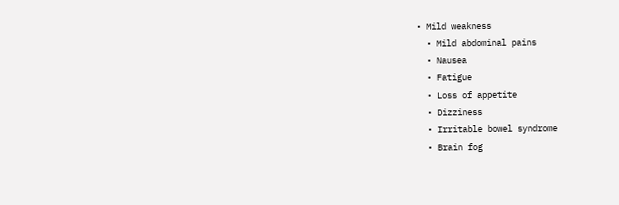• Mild weakness
  • Mild abdominal pains
  • Nausea
  • Fatigue
  • Loss of appetite
  • Dizziness
  • Irritable bowel syndrome
  • Brain fog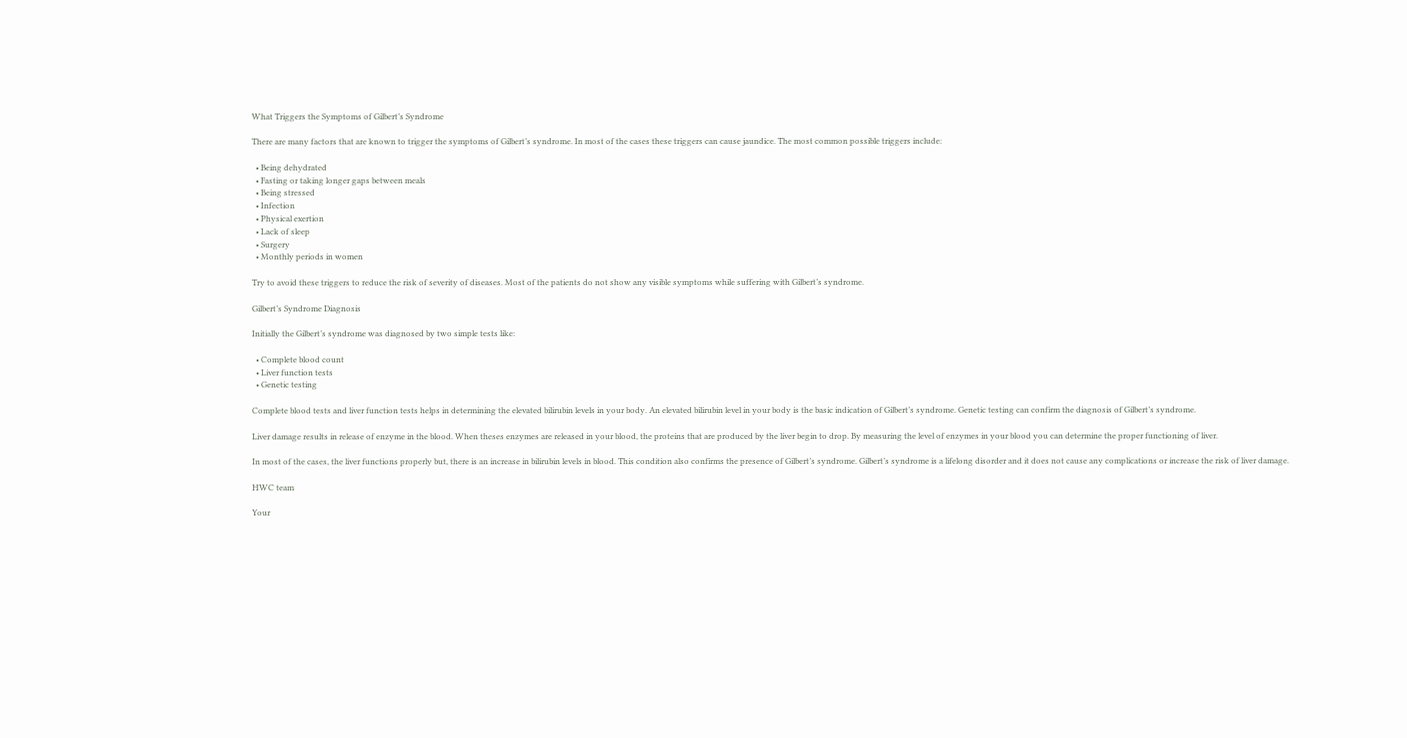What Triggers the Symptoms of Gilbert’s Syndrome

There are many factors that are known to trigger the symptoms of Gilbert’s syndrome. In most of the cases these triggers can cause jaundice. The most common possible triggers include:

  • Being dehydrated
  • Fasting or taking longer gaps between meals
  • Being stressed
  • Infection
  • Physical exertion
  • Lack of sleep
  • Surgery
  • Monthly periods in women

Try to avoid these triggers to reduce the risk of severity of diseases. Most of the patients do not show any visible symptoms while suffering with Gilbert’s syndrome.

Gilbert’s Syndrome Diagnosis

Initially the Gilbert’s syndrome was diagnosed by two simple tests like:

  • Complete blood count
  • Liver function tests
  • Genetic testing

Complete blood tests and liver function tests helps in determining the elevated bilirubin levels in your body. An elevated bilirubin level in your body is the basic indication of Gilbert’s syndrome. Genetic testing can confirm the diagnosis of Gilbert’s syndrome.

Liver damage results in release of enzyme in the blood. When theses enzymes are released in your blood, the proteins that are produced by the liver begin to drop. By measuring the level of enzymes in your blood you can determine the proper functioning of liver.

In most of the cases, the liver functions properly but, there is an increase in bilirubin levels in blood. This condition also confirms the presence of Gilbert’s syndrome. Gilbert’s syndrome is a lifelong disorder and it does not cause any complications or increase the risk of liver damage.

HWC team

Your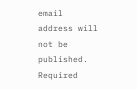email address will not be published. Required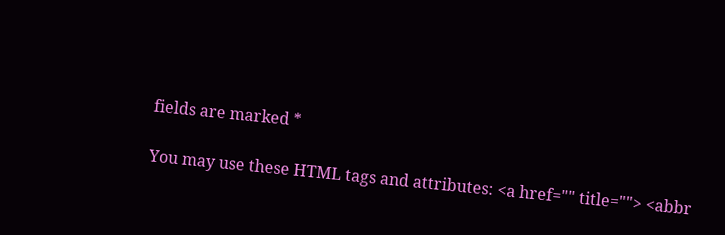fields are marked *

You may use these HTML tags and attributes: <a href="" title=""> <abbr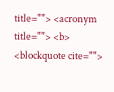title=""> <acronym title=""> <b> <blockquote cite="">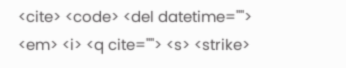<cite> <code> <del datetime=""> <em> <i> <q cite=""> <s> <strike>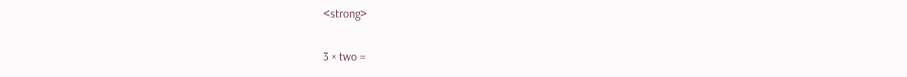<strong>

3 × two =